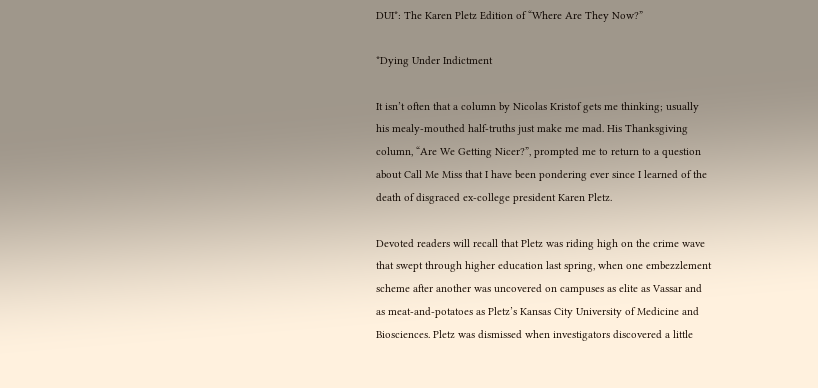DUI*: The Karen Pletz Edition of “Where Are They Now?”

*Dying Under Indictment

It isn’t often that a column by Nicolas Kristof gets me thinking; usually his mealy-mouthed half-truths just make me mad. His Thanksgiving column, “Are We Getting Nicer?”, prompted me to return to a question about Call Me Miss that I have been pondering ever since I learned of the death of disgraced ex-college president Karen Pletz.

Devoted readers will recall that Pletz was riding high on the crime wave that swept through higher education last spring, when one embezzlement scheme after another was uncovered on campuses as elite as Vassar and as meat-and-potatoes as Pletz’s Kansas City University of Medicine and Biosciences. Pletz was dismissed when investigators discovered a little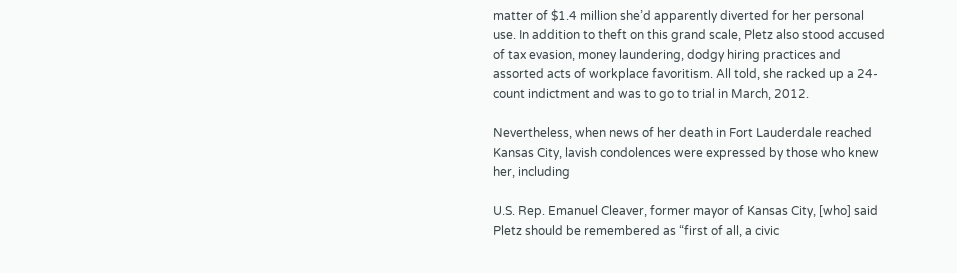matter of $1.4 million she’d apparently diverted for her personal use. In addition to theft on this grand scale, Pletz also stood accused of tax evasion, money laundering, dodgy hiring practices and assorted acts of workplace favoritism. All told, she racked up a 24-count indictment and was to go to trial in March, 2012.

Nevertheless, when news of her death in Fort Lauderdale reached Kansas City, lavish condolences were expressed by those who knew her, including

U.S. Rep. Emanuel Cleaver, former mayor of Kansas City, [who] said Pletz should be remembered as “first of all, a civic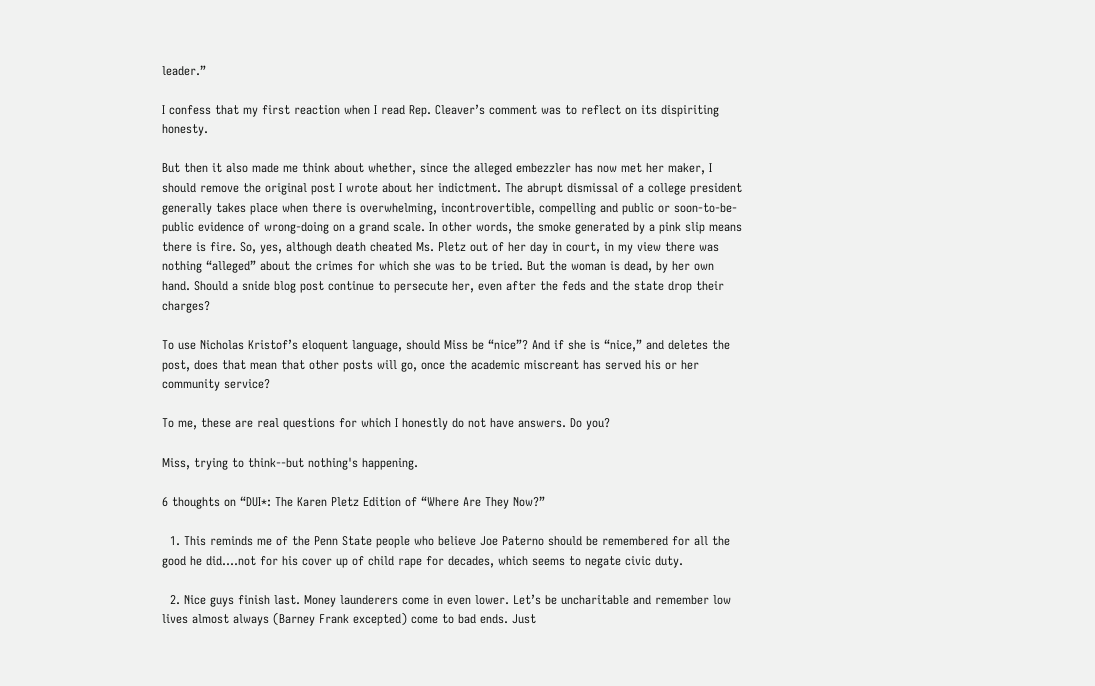leader.”

I confess that my first reaction when I read Rep. Cleaver’s comment was to reflect on its dispiriting honesty.

But then it also made me think about whether, since the alleged embezzler has now met her maker, I should remove the original post I wrote about her indictment. The abrupt dismissal of a college president generally takes place when there is overwhelming, incontrovertible, compelling and public or soon-to-be-public evidence of wrong-doing on a grand scale. In other words, the smoke generated by a pink slip means there is fire. So, yes, although death cheated Ms. Pletz out of her day in court, in my view there was nothing “alleged” about the crimes for which she was to be tried. But the woman is dead, by her own hand. Should a snide blog post continue to persecute her, even after the feds and the state drop their charges?

To use Nicholas Kristof’s eloquent language, should Miss be “nice”? And if she is “nice,” and deletes the post, does that mean that other posts will go, once the academic miscreant has served his or her community service?

To me, these are real questions for which I honestly do not have answers. Do you?

Miss, trying to think--but nothing's happening.

6 thoughts on “DUI*: The Karen Pletz Edition of “Where Are They Now?”

  1. This reminds me of the Penn State people who believe Joe Paterno should be remembered for all the good he did….not for his cover up of child rape for decades, which seems to negate civic duty.

  2. Nice guys finish last. Money launderers come in even lower. Let’s be uncharitable and remember low lives almost always (Barney Frank excepted) come to bad ends. Just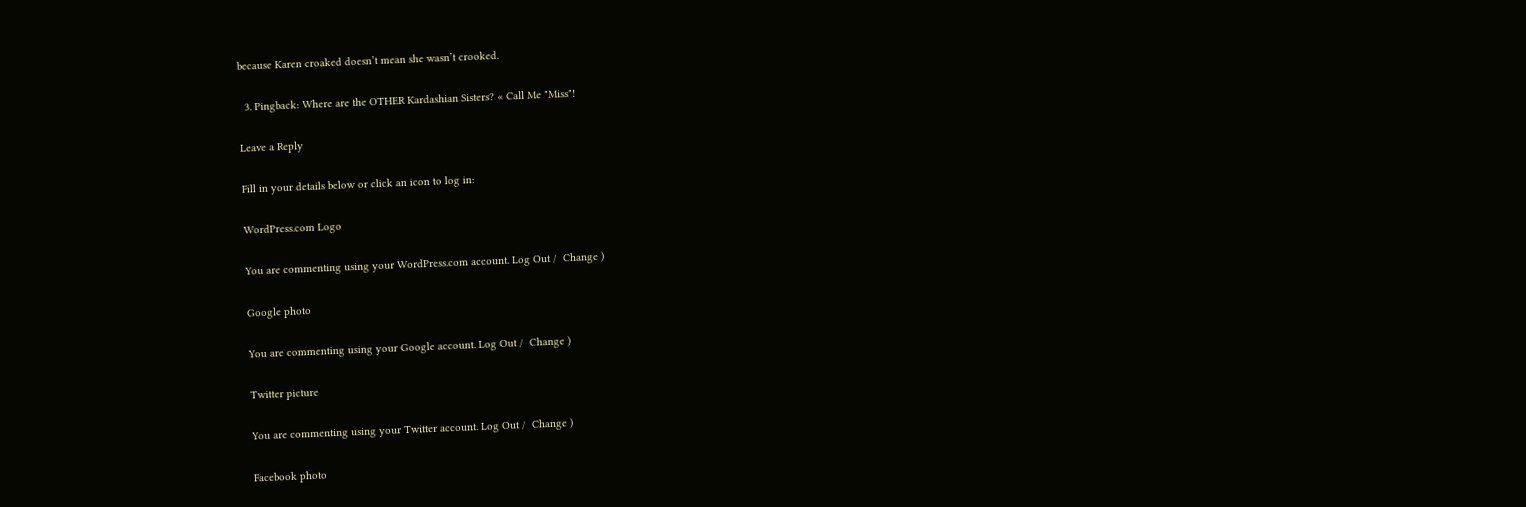because Karen croaked doesn’t mean she wasn’t crooked.

  3. Pingback: Where are the OTHER Kardashian Sisters? « Call Me "Miss"!

Leave a Reply

Fill in your details below or click an icon to log in:

WordPress.com Logo

You are commenting using your WordPress.com account. Log Out /  Change )

Google photo

You are commenting using your Google account. Log Out /  Change )

Twitter picture

You are commenting using your Twitter account. Log Out /  Change )

Facebook photo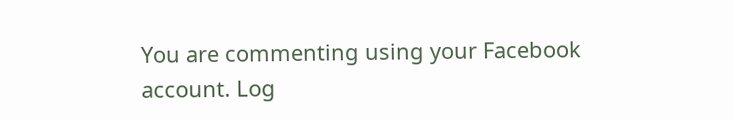You are commenting using your Facebook account. Log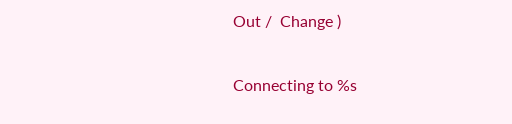Out /  Change )

Connecting to %s